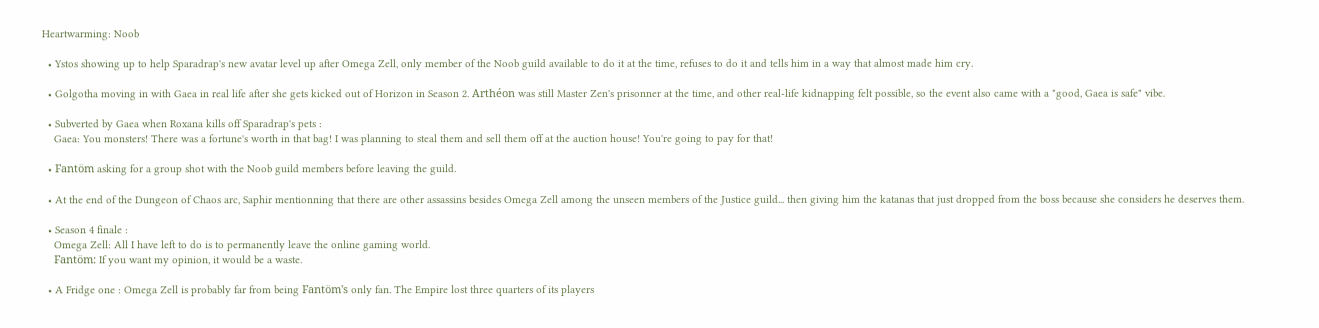Heartwarming: Noob

  • Ystos showing up to help Sparadrap's new avatar level up after Omega Zell, only member of the Noob guild available to do it at the time, refuses to do it and tells him in a way that almost made him cry.

  • Golgotha moving in with Gaea in real life after she gets kicked out of Horizon in Season 2. Arthéon was still Master Zen's prisonner at the time, and other real-life kidnapping felt possible, so the event also came with a "good, Gaea is safe" vibe.

  • Subverted by Gaea when Roxana kills off Sparadrap's pets :
    Gaea: You monsters! There was a fortune's worth in that bag! I was planning to steal them and sell them off at the auction house! You're going to pay for that!

  • Fantöm asking for a group shot with the Noob guild members before leaving the guild.

  • At the end of the Dungeon of Chaos arc, Saphir mentionning that there are other assassins besides Omega Zell among the unseen members of the Justice guild... then giving him the katanas that just dropped from the boss because she considers he deserves them.

  • Season 4 finale :
    Omega Zell: All I have left to do is to permanently leave the online gaming world.
    Fantöm: If you want my opinion, it would be a waste.

  • A Fridge one : Omega Zell is probably far from being Fantöm's only fan. The Empire lost three quarters of its players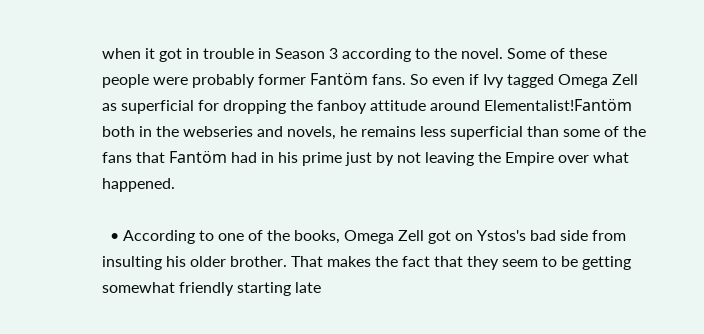when it got in trouble in Season 3 according to the novel. Some of these people were probably former Fantöm fans. So even if Ivy tagged Omega Zell as superficial for dropping the fanboy attitude around Elementalist!Fantöm both in the webseries and novels, he remains less superficial than some of the fans that Fantöm had in his prime just by not leaving the Empire over what happened.

  • According to one of the books, Omega Zell got on Ystos's bad side from insulting his older brother. That makes the fact that they seem to be getting somewhat friendly starting late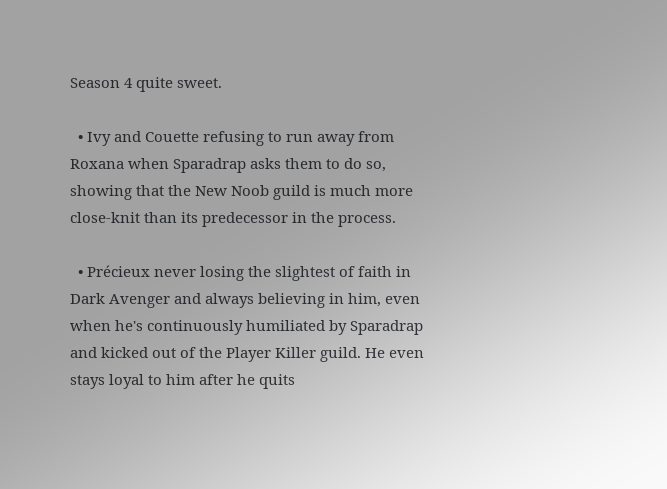Season 4 quite sweet.

  • Ivy and Couette refusing to run away from Roxana when Sparadrap asks them to do so, showing that the New Noob guild is much more close-knit than its predecessor in the process.

  • Précieux never losing the slightest of faith in Dark Avenger and always believing in him, even when he's continuously humiliated by Sparadrap and kicked out of the Player Killer guild. He even stays loyal to him after he quits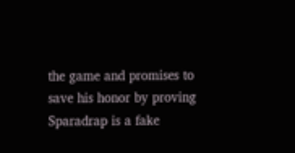the game and promises to save his honor by proving Sparadrap is a fake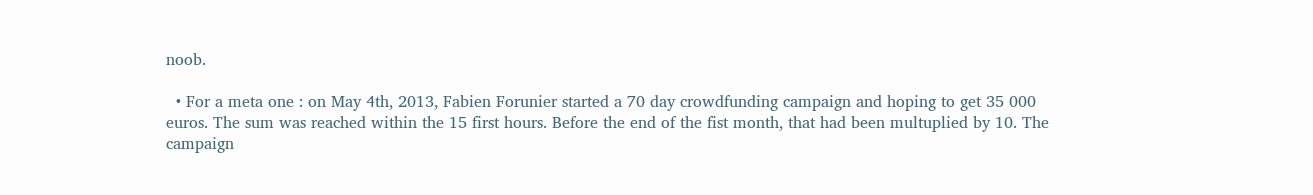noob.

  • For a meta one : on May 4th, 2013, Fabien Forunier started a 70 day crowdfunding campaign and hoping to get 35 000 euros. The sum was reached within the 15 first hours. Before the end of the fist month, that had been multuplied by 10. The campaign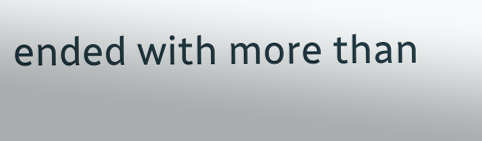ended with more than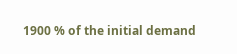1900 % of the initial demand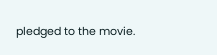pledged to the movie.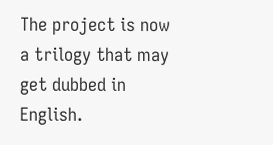The project is now a trilogy that may get dubbed in English.